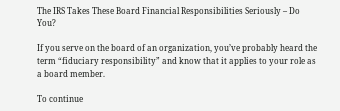The IRS Takes These Board Financial Responsibilities Seriously – Do You?

If you serve on the board of an organization, you’ve probably heard the term “fiduciary responsibility” and know that it applies to your role as a board member.

To continue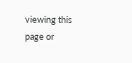viewing this page or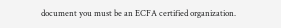document you must be an ECFA certified organization.